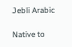Jebli Arabic

Native to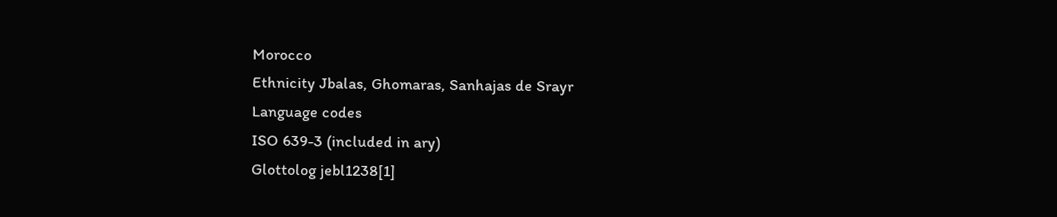Morocco
Ethnicity Jbalas, Ghomaras, Sanhajas de Srayr
Language codes
ISO 639-3 (included in ary)
Glottolog jebl1238[1]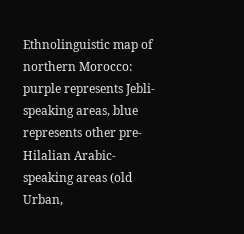Ethnolinguistic map of northern Morocco: purple represents Jebli-speaking areas, blue represents other pre-Hilalian Arabic-speaking areas (old Urban,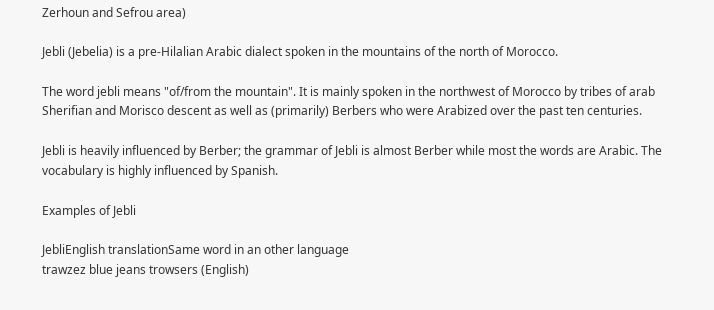Zerhoun and Sefrou area)

Jebli (Jebelia) is a pre-Hilalian Arabic dialect spoken in the mountains of the north of Morocco.

The word jebli means "of/from the mountain". It is mainly spoken in the northwest of Morocco by tribes of arab Sherifian and Morisco descent as well as (primarily) Berbers who were Arabized over the past ten centuries.

Jebli is heavily influenced by Berber; the grammar of Jebli is almost Berber while most the words are Arabic. The vocabulary is highly influenced by Spanish.

Examples of Jebli

JebliEnglish translationSame word in an other language
trawzez blue jeans trowsers (English)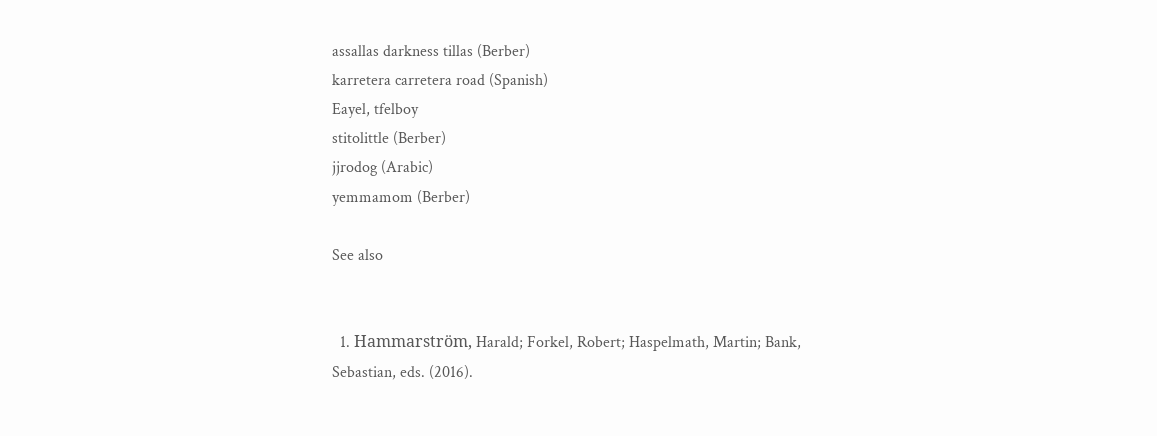assallas darkness tillas (Berber)
karretera carretera road (Spanish)
Eayel, tfelboy
stitolittle (Berber)
jjrodog (Arabic)
yemmamom (Berber)

See also


  1. Hammarström, Harald; Forkel, Robert; Haspelmath, Martin; Bank, Sebastian, eds. (2016).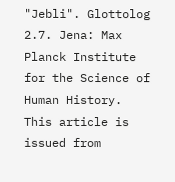"Jebli". Glottolog 2.7. Jena: Max Planck Institute for the Science of Human History.
This article is issued from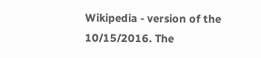Wikipedia - version of the 10/15/2016. The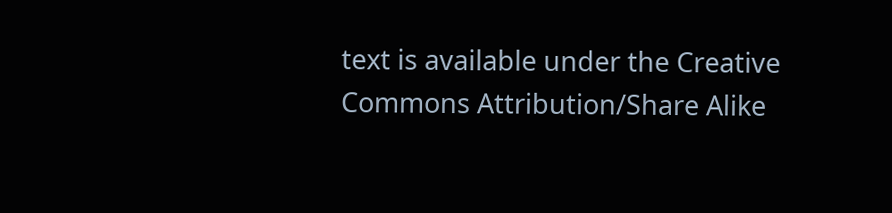text is available under the Creative Commons Attribution/Share Alike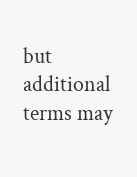but additional terms may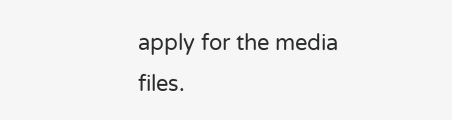apply for the media files.